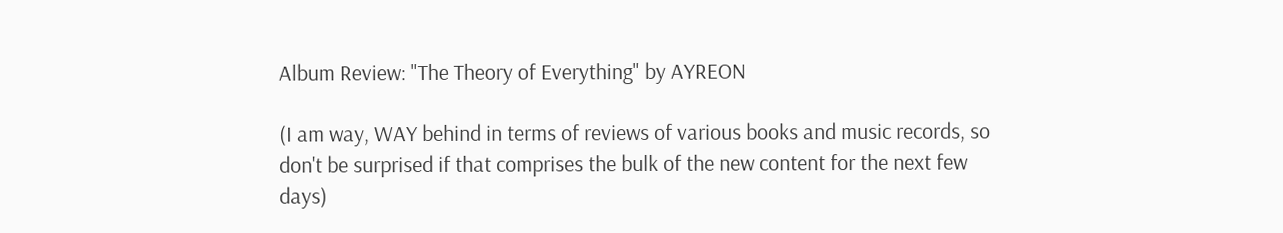Album Review: "The Theory of Everything" by AYREON

(I am way, WAY behind in terms of reviews of various books and music records, so don't be surprised if that comprises the bulk of the new content for the next few days)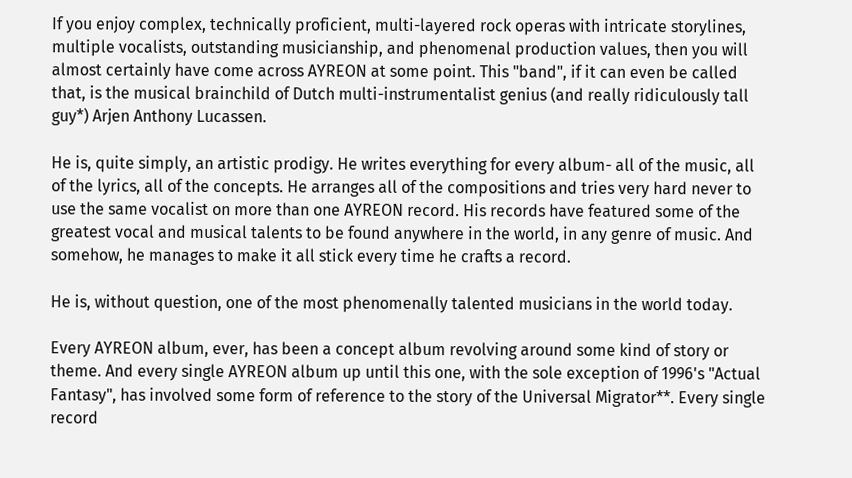If you enjoy complex, technically proficient, multi-layered rock operas with intricate storylines, multiple vocalists, outstanding musicianship, and phenomenal production values, then you will almost certainly have come across AYREON at some point. This "band", if it can even be called that, is the musical brainchild of Dutch multi-instrumentalist genius (and really ridiculously tall guy*) Arjen Anthony Lucassen.

He is, quite simply, an artistic prodigy. He writes everything for every album- all of the music, all of the lyrics, all of the concepts. He arranges all of the compositions and tries very hard never to use the same vocalist on more than one AYREON record. His records have featured some of the greatest vocal and musical talents to be found anywhere in the world, in any genre of music. And somehow, he manages to make it all stick every time he crafts a record.

He is, without question, one of the most phenomenally talented musicians in the world today.

Every AYREON album, ever, has been a concept album revolving around some kind of story or theme. And every single AYREON album up until this one, with the sole exception of 1996's "Actual Fantasy", has involved some form of reference to the story of the Universal Migrator**. Every single record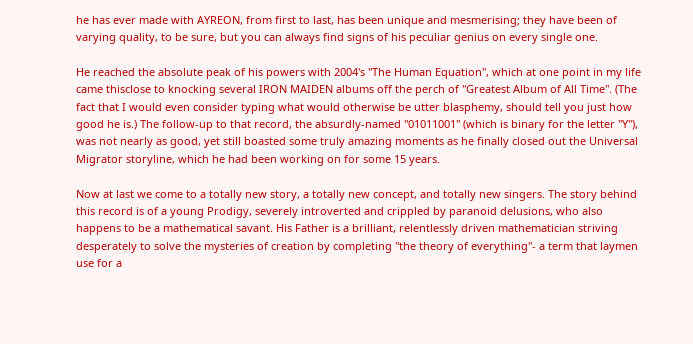he has ever made with AYREON, from first to last, has been unique and mesmerising; they have been of varying quality, to be sure, but you can always find signs of his peculiar genius on every single one.

He reached the absolute peak of his powers with 2004's "The Human Equation", which at one point in my life came thisclose to knocking several IRON MAIDEN albums off the perch of "Greatest Album of All Time". (The fact that I would even consider typing what would otherwise be utter blasphemy, should tell you just how good he is.) The follow-up to that record, the absurdly-named "01011001" (which is binary for the letter "Y"), was not nearly as good, yet still boasted some truly amazing moments as he finally closed out the Universal Migrator storyline, which he had been working on for some 15 years.

Now at last we come to a totally new story, a totally new concept, and totally new singers. The story behind this record is of a young Prodigy, severely introverted and crippled by paranoid delusions, who also happens to be a mathematical savant. His Father is a brilliant, relentlessly driven mathematician striving desperately to solve the mysteries of creation by completing "the theory of everything"- a term that laymen use for a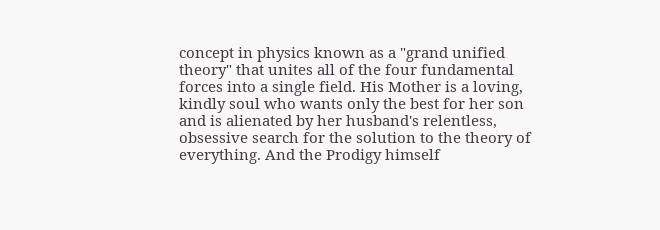concept in physics known as a "grand unified theory" that unites all of the four fundamental forces into a single field. His Mother is a loving, kindly soul who wants only the best for her son and is alienated by her husband's relentless, obsessive search for the solution to the theory of everything. And the Prodigy himself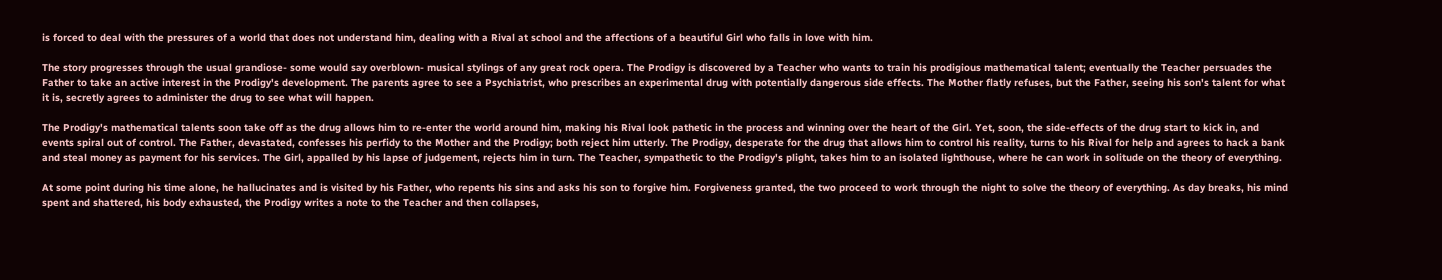is forced to deal with the pressures of a world that does not understand him, dealing with a Rival at school and the affections of a beautiful Girl who falls in love with him.

The story progresses through the usual grandiose- some would say overblown- musical stylings of any great rock opera. The Prodigy is discovered by a Teacher who wants to train his prodigious mathematical talent; eventually the Teacher persuades the Father to take an active interest in the Prodigy's development. The parents agree to see a Psychiatrist, who prescribes an experimental drug with potentially dangerous side effects. The Mother flatly refuses, but the Father, seeing his son's talent for what it is, secretly agrees to administer the drug to see what will happen.

The Prodigy's mathematical talents soon take off as the drug allows him to re-enter the world around him, making his Rival look pathetic in the process and winning over the heart of the Girl. Yet, soon, the side-effects of the drug start to kick in, and events spiral out of control. The Father, devastated, confesses his perfidy to the Mother and the Prodigy; both reject him utterly. The Prodigy, desperate for the drug that allows him to control his reality, turns to his Rival for help and agrees to hack a bank and steal money as payment for his services. The Girl, appalled by his lapse of judgement, rejects him in turn. The Teacher, sympathetic to the Prodigy's plight, takes him to an isolated lighthouse, where he can work in solitude on the theory of everything.

At some point during his time alone, he hallucinates and is visited by his Father, who repents his sins and asks his son to forgive him. Forgiveness granted, the two proceed to work through the night to solve the theory of everything. As day breaks, his mind spent and shattered, his body exhausted, the Prodigy writes a note to the Teacher and then collapses,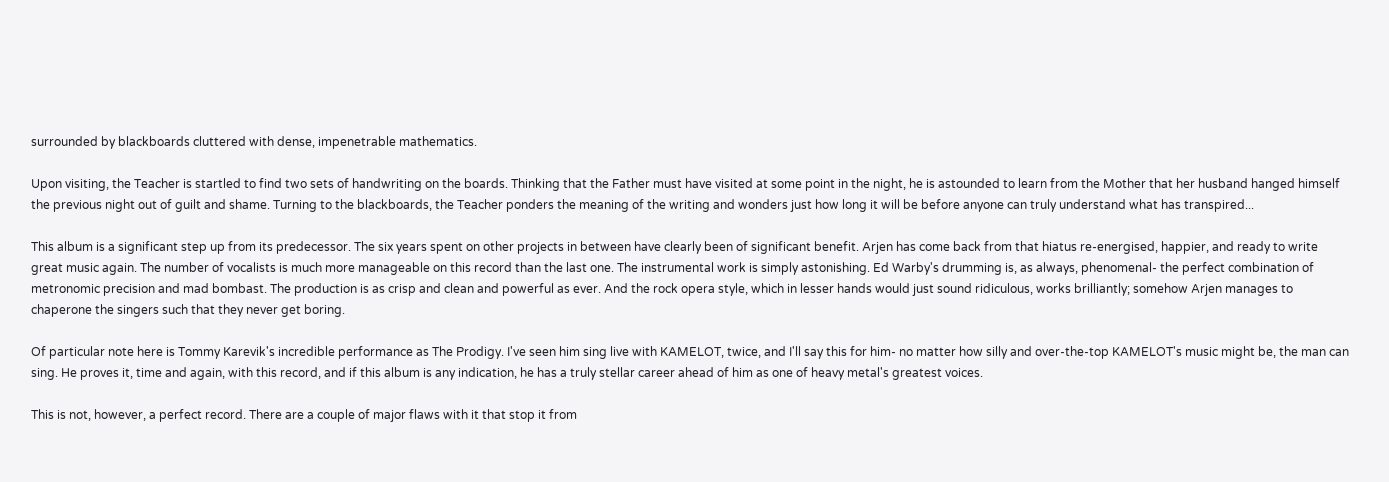surrounded by blackboards cluttered with dense, impenetrable mathematics.

Upon visiting, the Teacher is startled to find two sets of handwriting on the boards. Thinking that the Father must have visited at some point in the night, he is astounded to learn from the Mother that her husband hanged himself the previous night out of guilt and shame. Turning to the blackboards, the Teacher ponders the meaning of the writing and wonders just how long it will be before anyone can truly understand what has transpired...

This album is a significant step up from its predecessor. The six years spent on other projects in between have clearly been of significant benefit. Arjen has come back from that hiatus re-energised, happier, and ready to write great music again. The number of vocalists is much more manageable on this record than the last one. The instrumental work is simply astonishing. Ed Warby's drumming is, as always, phenomenal- the perfect combination of metronomic precision and mad bombast. The production is as crisp and clean and powerful as ever. And the rock opera style, which in lesser hands would just sound ridiculous, works brilliantly; somehow Arjen manages to chaperone the singers such that they never get boring.

Of particular note here is Tommy Karevik's incredible performance as The Prodigy. I've seen him sing live with KAMELOT, twice, and I'll say this for him- no matter how silly and over-the-top KAMELOT's music might be, the man can sing. He proves it, time and again, with this record, and if this album is any indication, he has a truly stellar career ahead of him as one of heavy metal's greatest voices.

This is not, however, a perfect record. There are a couple of major flaws with it that stop it from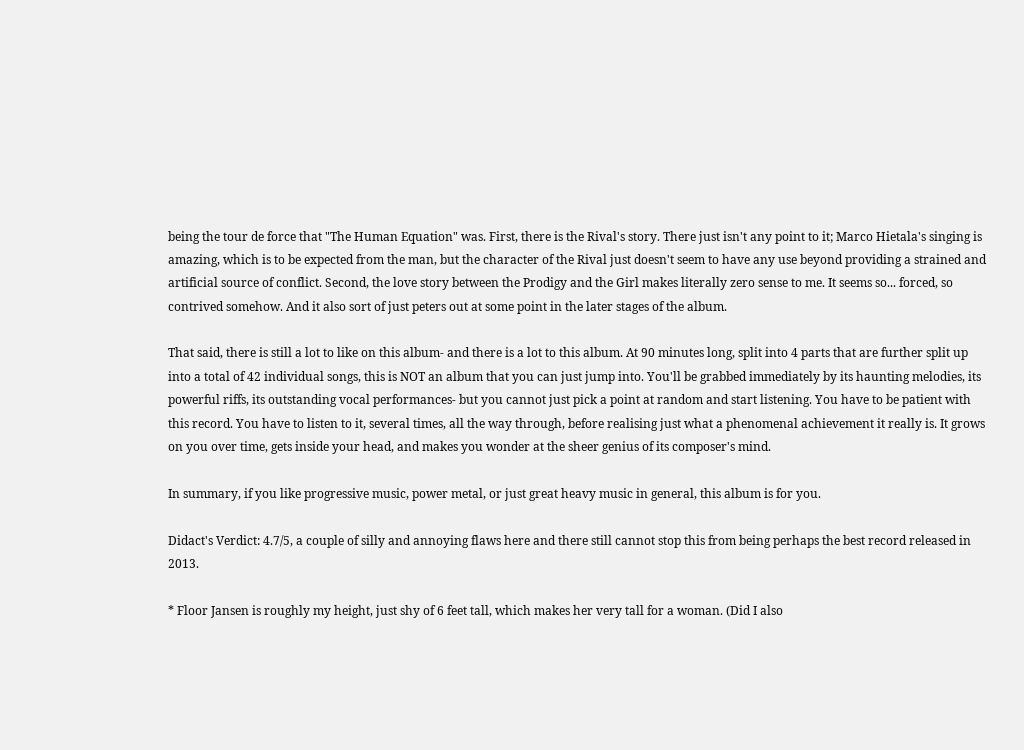being the tour de force that "The Human Equation" was. First, there is the Rival's story. There just isn't any point to it; Marco Hietala's singing is amazing, which is to be expected from the man, but the character of the Rival just doesn't seem to have any use beyond providing a strained and artificial source of conflict. Second, the love story between the Prodigy and the Girl makes literally zero sense to me. It seems so... forced, so contrived somehow. And it also sort of just peters out at some point in the later stages of the album.

That said, there is still a lot to like on this album- and there is a lot to this album. At 90 minutes long, split into 4 parts that are further split up into a total of 42 individual songs, this is NOT an album that you can just jump into. You'll be grabbed immediately by its haunting melodies, its powerful riffs, its outstanding vocal performances- but you cannot just pick a point at random and start listening. You have to be patient with this record. You have to listen to it, several times, all the way through, before realising just what a phenomenal achievement it really is. It grows on you over time, gets inside your head, and makes you wonder at the sheer genius of its composer's mind.

In summary, if you like progressive music, power metal, or just great heavy music in general, this album is for you.

Didact's Verdict: 4.7/5, a couple of silly and annoying flaws here and there still cannot stop this from being perhaps the best record released in 2013.

* Floor Jansen is roughly my height, just shy of 6 feet tall, which makes her very tall for a woman. (Did I also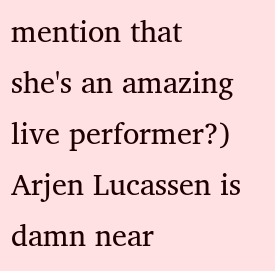mention that she's an amazing live performer?) Arjen Lucassen is damn near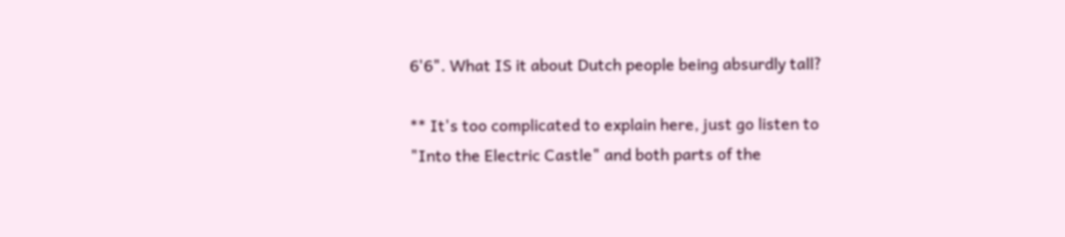6'6". What IS it about Dutch people being absurdly tall?

** It's too complicated to explain here, just go listen to "Into the Electric Castle" and both parts of the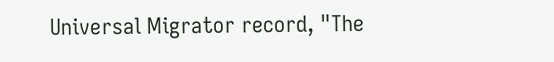Universal Migrator record, "The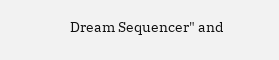Dream Sequencer" and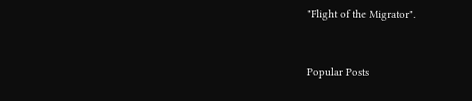"Flight of the Migrator".


Popular Posts